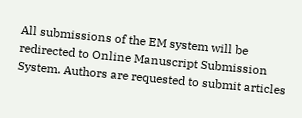All submissions of the EM system will be redirected to Online Manuscript Submission System. Authors are requested to submit articles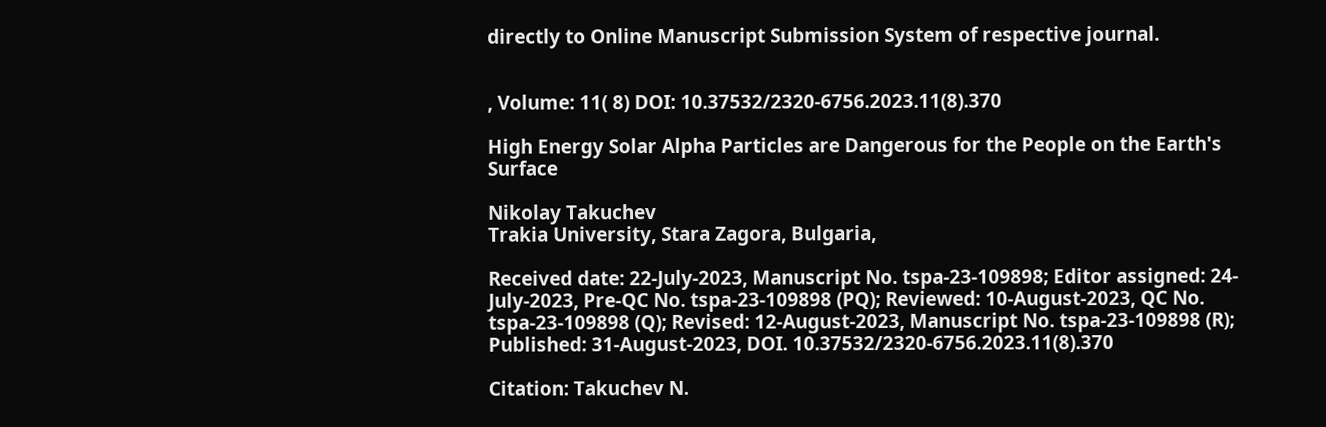directly to Online Manuscript Submission System of respective journal.


, Volume: 11( 8) DOI: 10.37532/2320-6756.2023.11(8).370

High Energy Solar Alpha Particles are Dangerous for the People on the Earth's Surface

Nikolay Takuchev
Trakia University, Stara Zagora, Bulgaria,

Received date: 22-July-2023, Manuscript No. tspa-23-109898; Editor assigned: 24-July-2023, Pre-QC No. tspa-23-109898 (PQ); Reviewed: 10-August-2023, QC No. tspa-23-109898 (Q); Revised: 12-August-2023, Manuscript No. tspa-23-109898 (R); Published: 31-August-2023, DOI. 10.37532/2320-6756.2023.11(8).370

Citation: Takuchev N.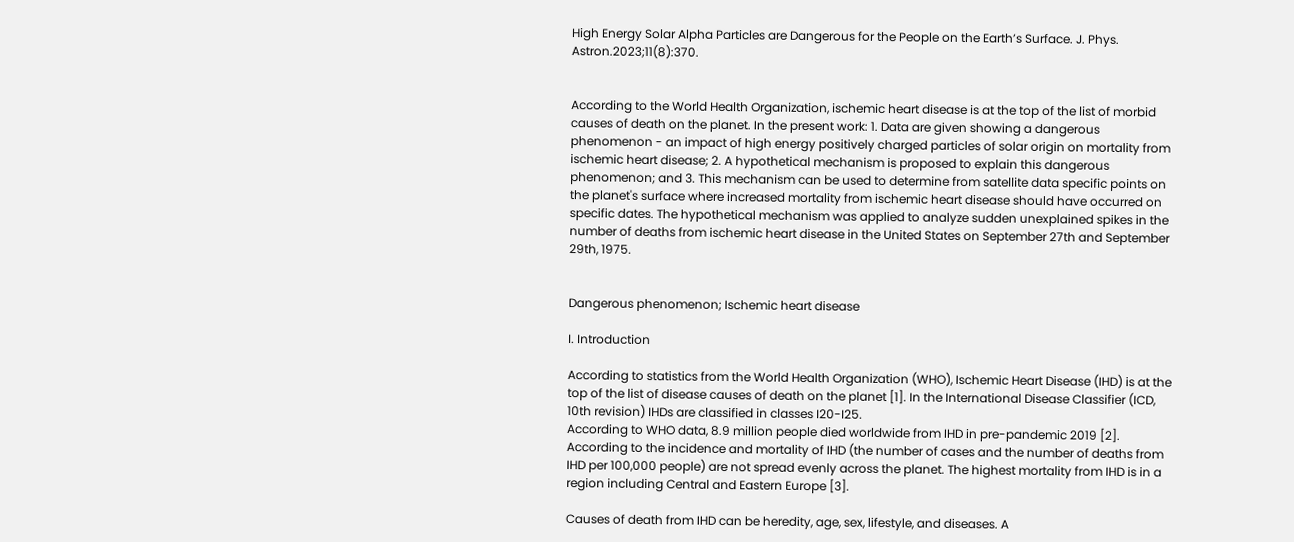High Energy Solar Alpha Particles are Dangerous for the People on the Earth’s Surface. J. Phys. Astron.2023;11(8):370.


According to the World Health Organization, ischemic heart disease is at the top of the list of morbid causes of death on the planet. In the present work: 1. Data are given showing a dangerous phenomenon - an impact of high energy positively charged particles of solar origin on mortality from ischemic heart disease; 2. A hypothetical mechanism is proposed to explain this dangerous phenomenon; and 3. This mechanism can be used to determine from satellite data specific points on the planet's surface where increased mortality from ischemic heart disease should have occurred on specific dates. The hypothetical mechanism was applied to analyze sudden unexplained spikes in the number of deaths from ischemic heart disease in the United States on September 27th and September 29th, 1975.


Dangerous phenomenon; Ischemic heart disease

I. Introduction

According to statistics from the World Health Organization (WHO), Ischemic Heart Disease (IHD) is at the top of the list of disease causes of death on the planet [1]. In the International Disease Classifier (ICD, 10th revision) IHDs are classified in classes I20-I25.
According to WHO data, 8.9 million people died worldwide from IHD in pre-pandemic 2019 [2]. According to the incidence and mortality of IHD (the number of cases and the number of deaths from IHD per 100,000 people) are not spread evenly across the planet. The highest mortality from IHD is in a region including Central and Eastern Europe [3].

Causes of death from IHD can be heredity, age, sex, lifestyle, and diseases. A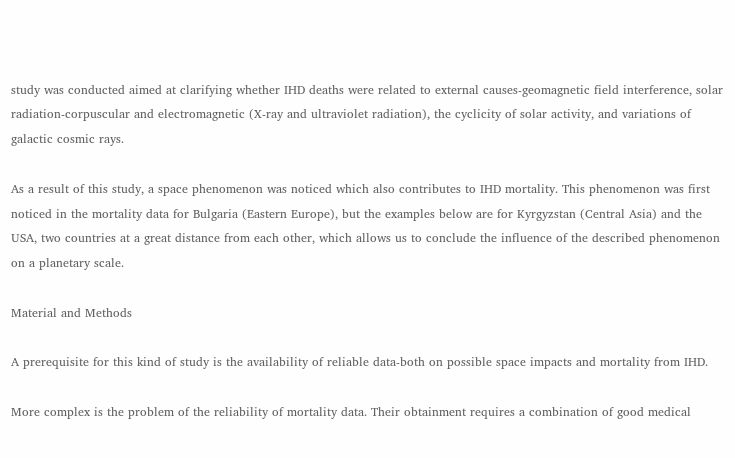study was conducted aimed at clarifying whether IHD deaths were related to external causes-geomagnetic field interference, solar radiation-corpuscular and electromagnetic (X-ray and ultraviolet radiation), the cyclicity of solar activity, and variations of galactic cosmic rays.

As a result of this study, a space phenomenon was noticed which also contributes to IHD mortality. This phenomenon was first noticed in the mortality data for Bulgaria (Eastern Europe), but the examples below are for Kyrgyzstan (Central Asia) and the USA, two countries at a great distance from each other, which allows us to conclude the influence of the described phenomenon on a planetary scale.

Material and Methods

A prerequisite for this kind of study is the availability of reliable data-both on possible space impacts and mortality from IHD.

More complex is the problem of the reliability of mortality data. Their obtainment requires a combination of good medical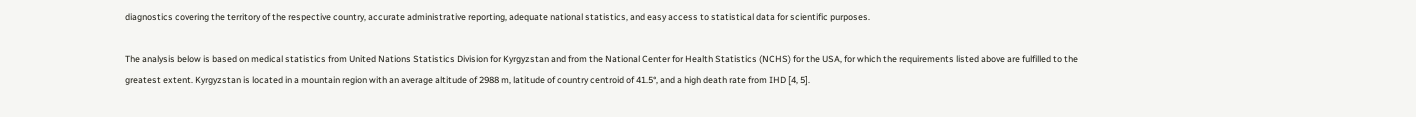diagnostics covering the territory of the respective country, accurate administrative reporting, adequate national statistics, and easy access to statistical data for scientific purposes.

The analysis below is based on medical statistics from United Nations Statistics Division for Kyrgyzstan and from the National Center for Health Statistics (NCHS) for the USA, for which the requirements listed above are fulfilled to the greatest extent. Kyrgyzstan is located in a mountain region with an average altitude of 2988 m, latitude of country centroid of 41.5°, and a high death rate from IHD [4, 5].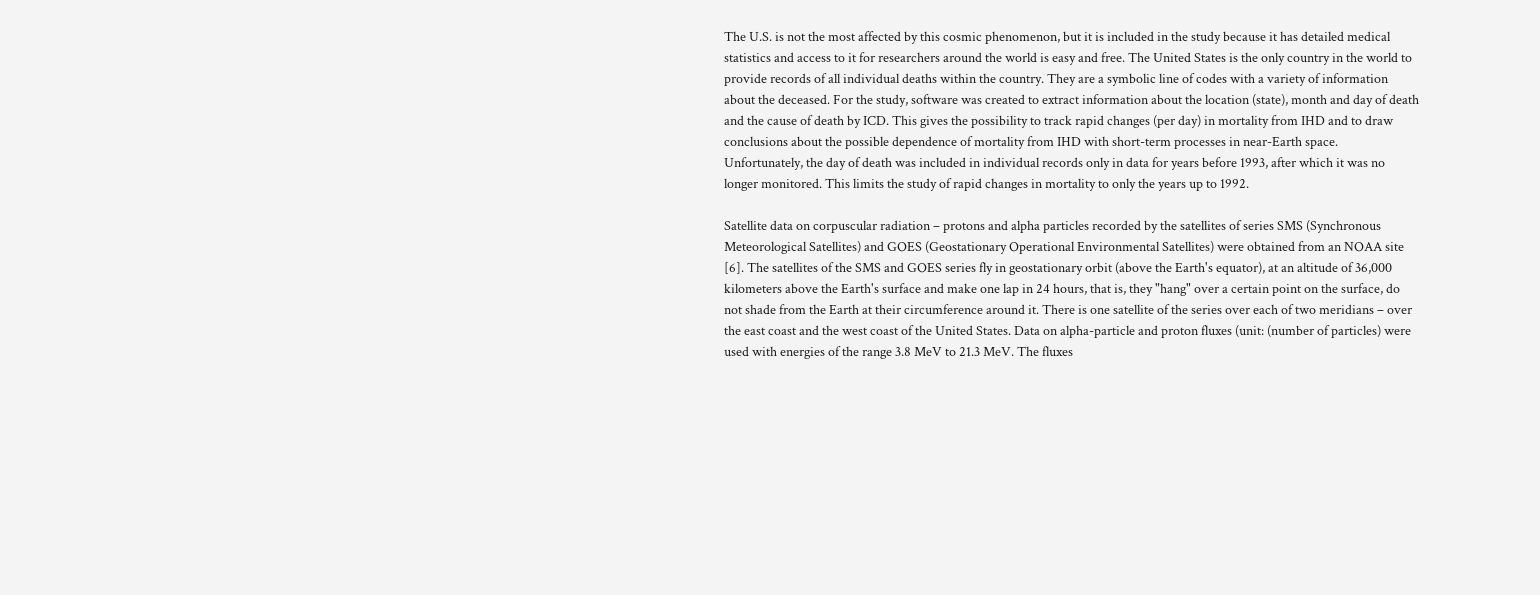The U.S. is not the most affected by this cosmic phenomenon, but it is included in the study because it has detailed medical statistics and access to it for researchers around the world is easy and free. The United States is the only country in the world to provide records of all individual deaths within the country. They are a symbolic line of codes with a variety of information about the deceased. For the study, software was created to extract information about the location (state), month and day of death and the cause of death by ICD. This gives the possibility to track rapid changes (per day) in mortality from IHD and to draw conclusions about the possible dependence of mortality from IHD with short-term processes in near-Earth space. Unfortunately, the day of death was included in individual records only in data for years before 1993, after which it was no longer monitored. This limits the study of rapid changes in mortality to only the years up to 1992.

Satellite data on corpuscular radiation – protons and alpha particles recorded by the satellites of series SMS (Synchronous Meteorological Satellites) and GOES (Geostationary Operational Environmental Satellites) were obtained from an NOAA site [6]. The satellites of the SMS and GOES series fly in geostationary orbit (above the Earth's equator), at an altitude of 36,000 kilometers above the Earth's surface and make one lap in 24 hours, that is, they "hang" over a certain point on the surface, do not shade from the Earth at their circumference around it. There is one satellite of the series over each of two meridians – over the east coast and the west coast of the United States. Data on alpha-particle and proton fluxes (unit: (number of particles) were used with energies of the range 3.8 MeV to 21.3 MeV. The fluxes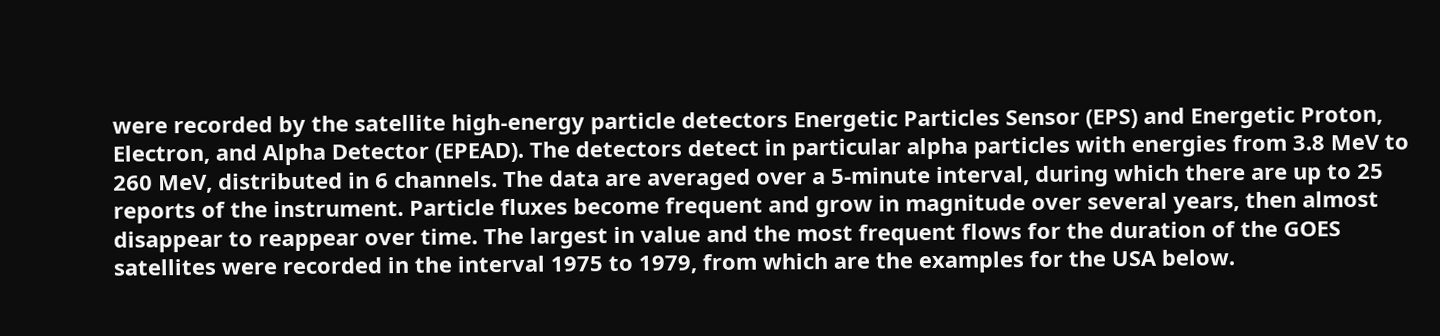were recorded by the satellite high-energy particle detectors Energetic Particles Sensor (EPS) and Energetic Proton, Electron, and Alpha Detector (EPEAD). The detectors detect in particular alpha particles with energies from 3.8 MeV to 260 MeV, distributed in 6 channels. The data are averaged over a 5-minute interval, during which there are up to 25 reports of the instrument. Particle fluxes become frequent and grow in magnitude over several years, then almost disappear to reappear over time. The largest in value and the most frequent flows for the duration of the GOES satellites were recorded in the interval 1975 to 1979, from which are the examples for the USA below.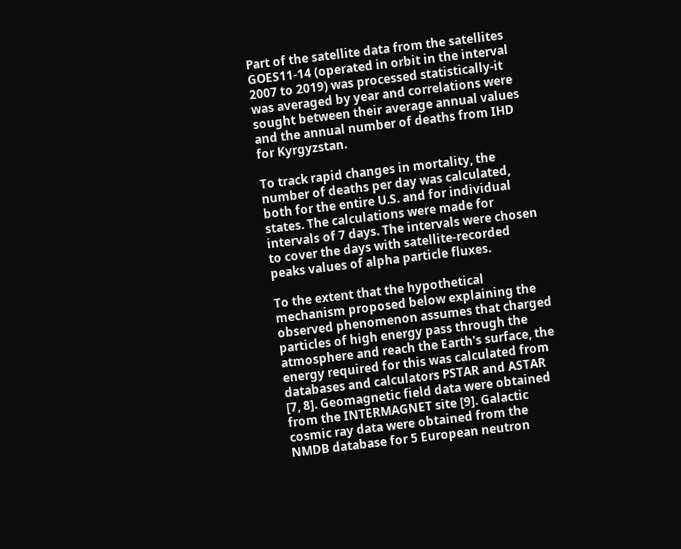Part of the satellite data from the satellites GOES11-14 (operated in orbit in the interval 2007 to 2019) was processed statistically-it was averaged by year and correlations were sought between their average annual values and the annual number of deaths from IHD for Kyrgyzstan.

To track rapid changes in mortality, the number of deaths per day was calculated, both for the entire U.S. and for individual states. The calculations were made for intervals of 7 days. The intervals were chosen to cover the days with satellite-recorded peaks values of alpha particle fluxes.

To the extent that the hypothetical mechanism proposed below explaining the observed phenomenon assumes that charged particles of high energy pass through the atmosphere and reach the Earth's surface, the energy required for this was calculated from databases and calculators PSTAR and ASTAR [7, 8]. Geomagnetic field data were obtained from the INTERMAGNET site [9]. Galactic cosmic ray data were obtained from the NMDB database for 5 European neutron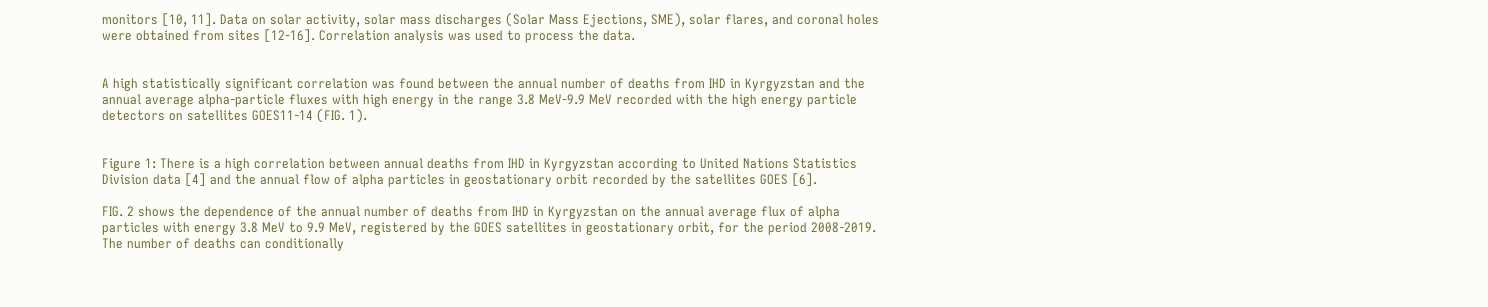monitors [10, 11]. Data on solar activity, solar mass discharges (Solar Mass Ejections, SME), solar flares, and coronal holes were obtained from sites [12-16]. Correlation analysis was used to process the data.


A high statistically significant correlation was found between the annual number of deaths from IHD in Kyrgyzstan and the annual average alpha-particle fluxes with high energy in the range 3.8 MeV-9.9 MeV recorded with the high energy particle detectors on satellites GOES11-14 (FIG. 1).


Figure 1: There is a high correlation between annual deaths from IHD in Kyrgyzstan according to United Nations Statistics Division data [4] and the annual flow of alpha particles in geostationary orbit recorded by the satellites GOES [6].

FIG. 2 shows the dependence of the annual number of deaths from IHD in Kyrgyzstan on the annual average flux of alpha particles with energy 3.8 MeV to 9.9 MeV, registered by the GOES satellites in geostationary orbit, for the period 2008-2019. The number of deaths can conditionally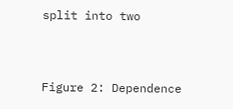split into two


Figure 2: Dependence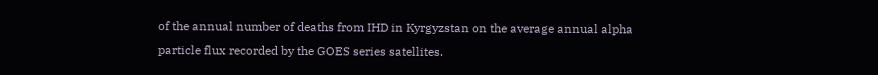of the annual number of deaths from IHD in Kyrgyzstan on the average annual alpha particle flux recorded by the GOES series satellites.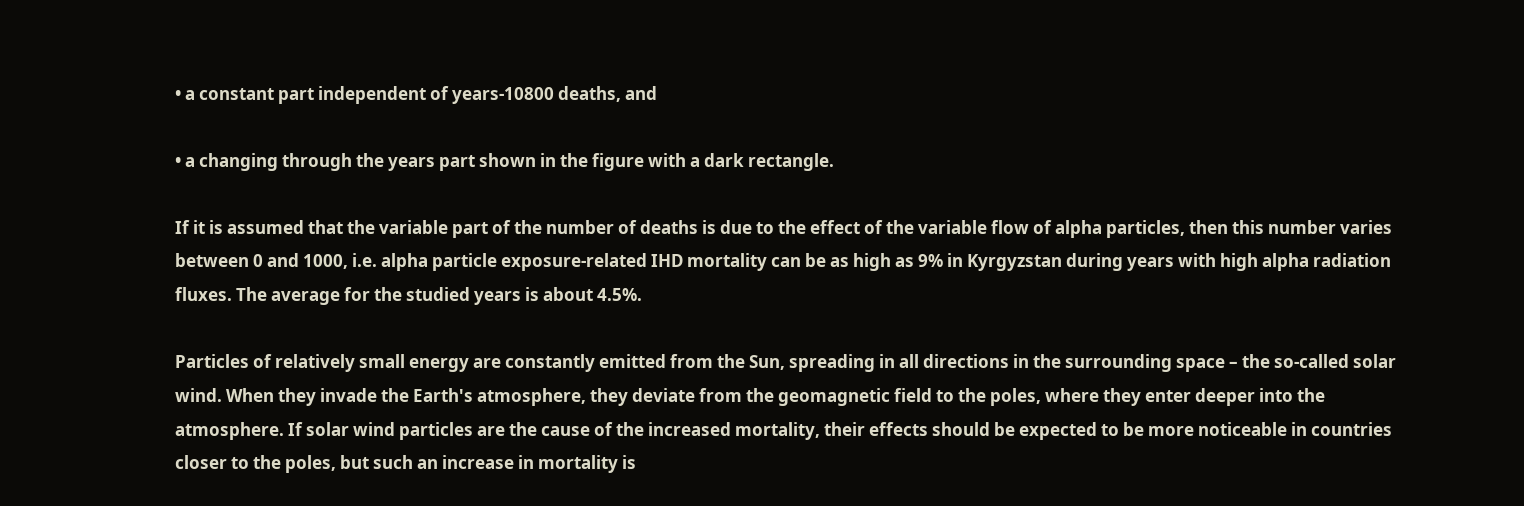• a constant part independent of years-10800 deaths, and

• a changing through the years part shown in the figure with a dark rectangle.

If it is assumed that the variable part of the number of deaths is due to the effect of the variable flow of alpha particles, then this number varies between 0 and 1000, i.e. alpha particle exposure-related IHD mortality can be as high as 9% in Kyrgyzstan during years with high alpha radiation fluxes. The average for the studied years is about 4.5%.

Particles of relatively small energy are constantly emitted from the Sun, spreading in all directions in the surrounding space – the so-called solar wind. When they invade the Earth's atmosphere, they deviate from the geomagnetic field to the poles, where they enter deeper into the atmosphere. If solar wind particles are the cause of the increased mortality, their effects should be expected to be more noticeable in countries closer to the poles, but such an increase in mortality is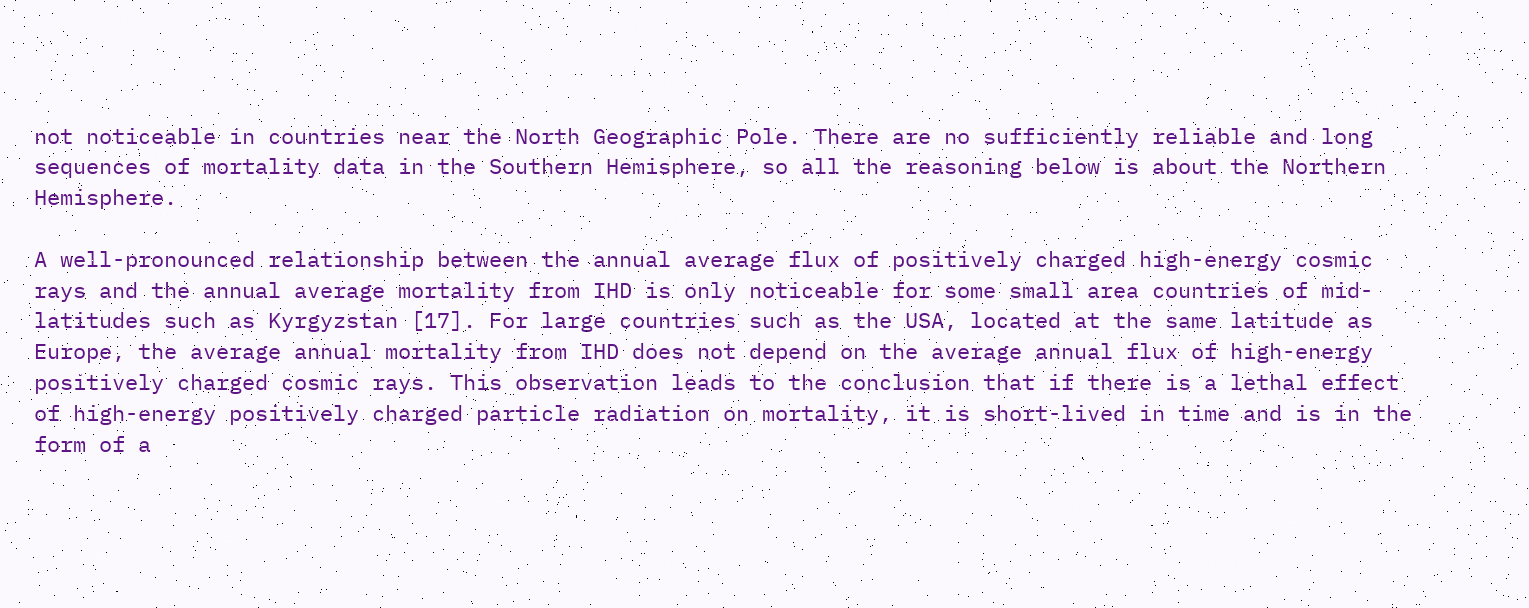not noticeable in countries near the North Geographic Pole. There are no sufficiently reliable and long sequences of mortality data in the Southern Hemisphere, so all the reasoning below is about the Northern Hemisphere.

A well-pronounced relationship between the annual average flux of positively charged high-energy cosmic rays and the annual average mortality from IHD is only noticeable for some small area countries of mid-latitudes such as Kyrgyzstan [17]. For large countries such as the USA, located at the same latitude as Europe, the average annual mortality from IHD does not depend on the average annual flux of high-energy positively charged cosmic rays. This observation leads to the conclusion that if there is a lethal effect of high-energy positively charged particle radiation on mortality, it is short-lived in time and is in the form of a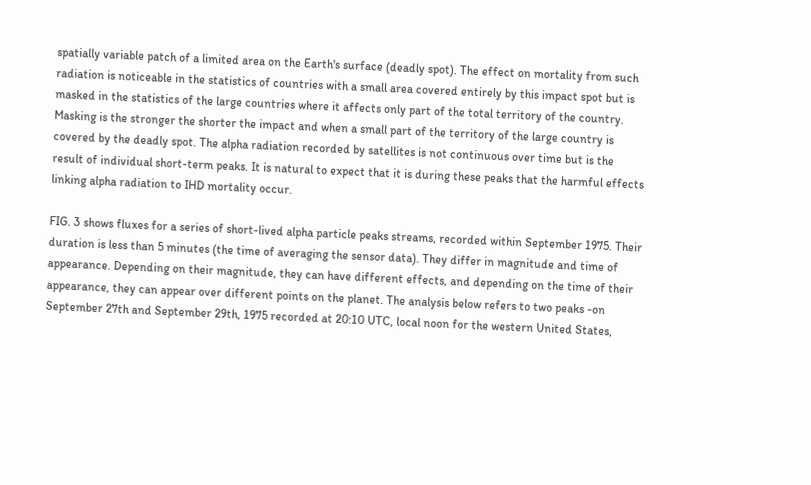spatially variable patch of a limited area on the Earth's surface (deadly spot). The effect on mortality from such radiation is noticeable in the statistics of countries with a small area covered entirely by this impact spot but is masked in the statistics of the large countries where it affects only part of the total territory of the country. Masking is the stronger the shorter the impact and when a small part of the territory of the large country is covered by the deadly spot. The alpha radiation recorded by satellites is not continuous over time but is the result of individual short-term peaks. It is natural to expect that it is during these peaks that the harmful effects linking alpha radiation to IHD mortality occur.

FIG. 3 shows fluxes for a series of short-lived alpha particle peaks streams, recorded within September 1975. Their duration is less than 5 minutes (the time of averaging the sensor data). They differ in magnitude and time of appearance. Depending on their magnitude, they can have different effects, and depending on the time of their appearance, they can appear over different points on the planet. The analysis below refers to two peaks -on September 27th and September 29th, 1975 recorded at 20:10 UTC, local noon for the western United States,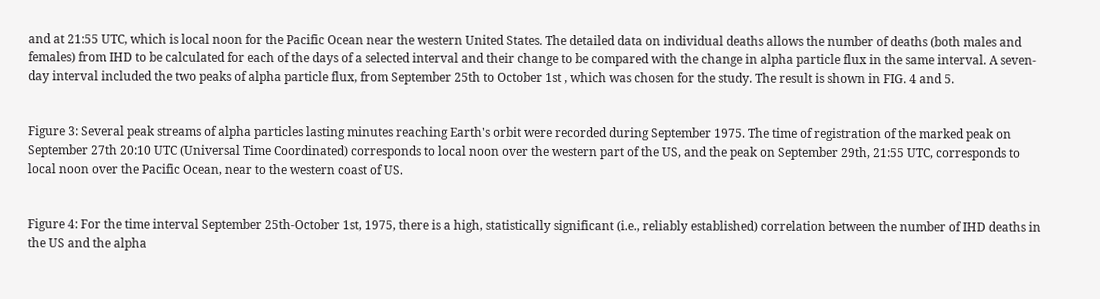and at 21:55 UTC, which is local noon for the Pacific Ocean near the western United States. The detailed data on individual deaths allows the number of deaths (both males and females) from IHD to be calculated for each of the days of a selected interval and their change to be compared with the change in alpha particle flux in the same interval. A seven-day interval included the two peaks of alpha particle flux, from September 25th to October 1st , which was chosen for the study. The result is shown in FIG. 4 and 5.


Figure 3: Several peak streams of alpha particles lasting minutes reaching Earth's orbit were recorded during September 1975. The time of registration of the marked peak on September 27th 20:10 UTC (Universal Time Coordinated) corresponds to local noon over the western part of the US, and the peak on September 29th, 21:55 UTC, corresponds to local noon over the Pacific Ocean, near to the western coast of US.


Figure 4: For the time interval September 25th-October 1st, 1975, there is a high, statistically significant (i.e., reliably established) correlation between the number of IHD deaths in the US and the alpha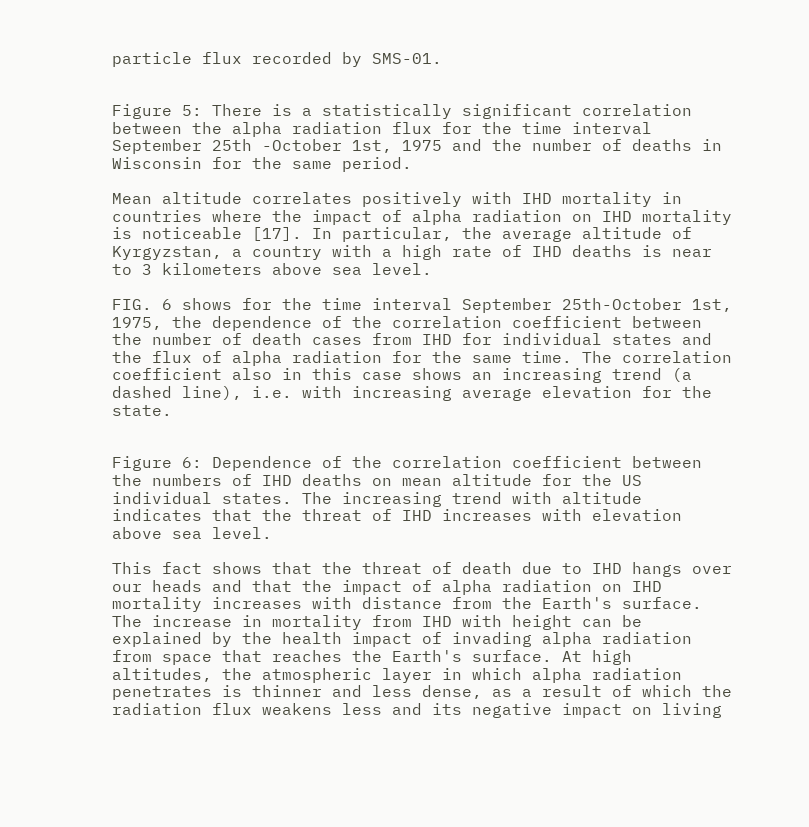particle flux recorded by SMS-01.


Figure 5: There is a statistically significant correlation between the alpha radiation flux for the time interval September 25th -October 1st, 1975 and the number of deaths in Wisconsin for the same period.

Mean altitude correlates positively with IHD mortality in countries where the impact of alpha radiation on IHD mortality is noticeable [17]. In particular, the average altitude of Kyrgyzstan, a country with a high rate of IHD deaths is near to 3 kilometers above sea level.

FIG. 6 shows for the time interval September 25th-October 1st, 1975, the dependence of the correlation coefficient between the number of death cases from IHD for individual states and the flux of alpha radiation for the same time. The correlation coefficient also in this case shows an increasing trend (a dashed line), i.e. with increasing average elevation for the state.


Figure 6: Dependence of the correlation coefficient between the numbers of IHD deaths on mean altitude for the US individual states. The increasing trend with altitude indicates that the threat of IHD increases with elevation above sea level.

This fact shows that the threat of death due to IHD hangs over our heads and that the impact of alpha radiation on IHD mortality increases with distance from the Earth's surface. The increase in mortality from IHD with height can be explained by the health impact of invading alpha radiation from space that reaches the Earth's surface. At high altitudes, the atmospheric layer in which alpha radiation penetrates is thinner and less dense, as a result of which the radiation flux weakens less and its negative impact on living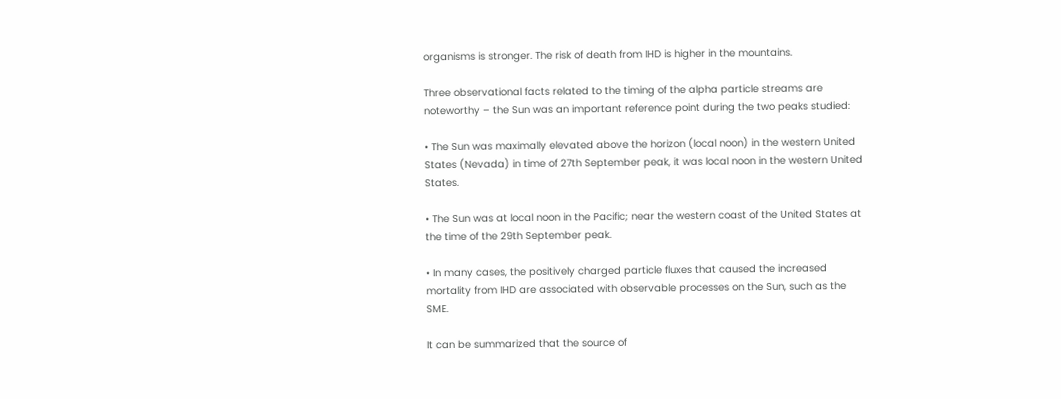organisms is stronger. The risk of death from IHD is higher in the mountains.

Three observational facts related to the timing of the alpha particle streams are noteworthy – the Sun was an important reference point during the two peaks studied:

• The Sun was maximally elevated above the horizon (local noon) in the western United States (Nevada) in time of 27th September peak, it was local noon in the western United States.

• The Sun was at local noon in the Pacific; near the western coast of the United States at the time of the 29th September peak.

• In many cases, the positively charged particle fluxes that caused the increased mortality from IHD are associated with observable processes on the Sun, such as the SME.

It can be summarized that the source of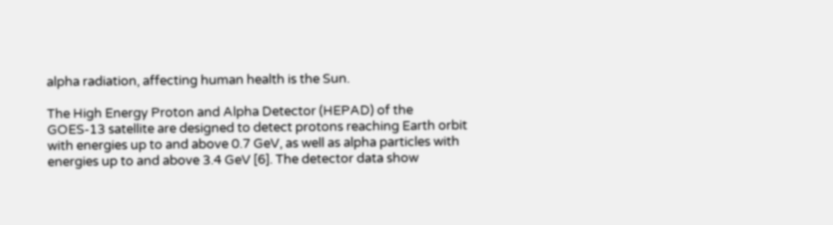alpha radiation, affecting human health is the Sun.

The High Energy Proton and Alpha Detector (HEPAD) of the GOES-13 satellite are designed to detect protons reaching Earth orbit with energies up to and above 0.7 GeV, as well as alpha particles with energies up to and above 3.4 GeV [6]. The detector data show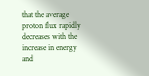that the average proton flux rapidly decreases with the increase in energy and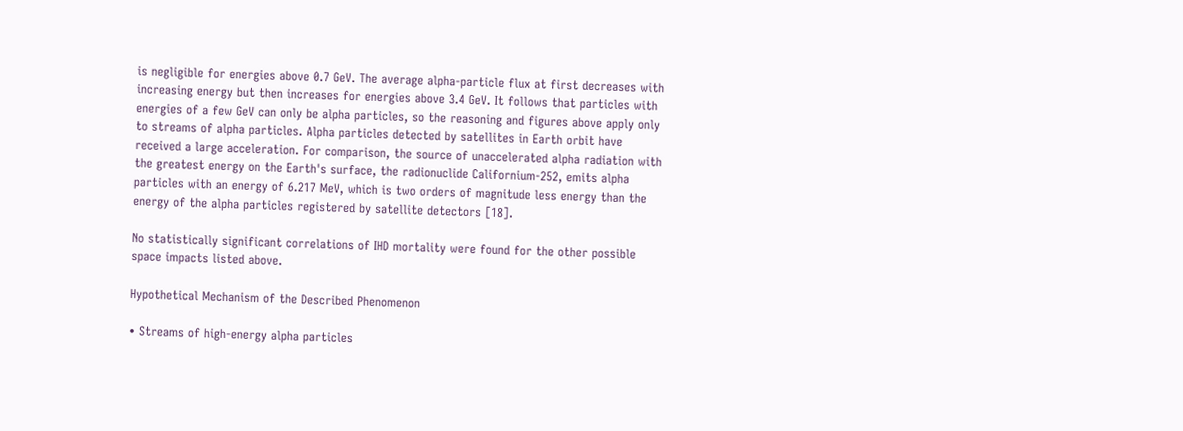is negligible for energies above 0.7 GeV. The average alpha-particle flux at first decreases with increasing energy but then increases for energies above 3.4 GeV. It follows that particles with energies of a few GeV can only be alpha particles, so the reasoning and figures above apply only to streams of alpha particles. Alpha particles detected by satellites in Earth orbit have received a large acceleration. For comparison, the source of unaccelerated alpha radiation with the greatest energy on the Earth's surface, the radionuclide Californium-252, emits alpha particles with an energy of 6.217 MeV, which is two orders of magnitude less energy than the energy of the alpha particles registered by satellite detectors [18].

No statistically significant correlations of IHD mortality were found for the other possible space impacts listed above.

Hypothetical Mechanism of the Described Phenomenon

• Streams of high-energy alpha particles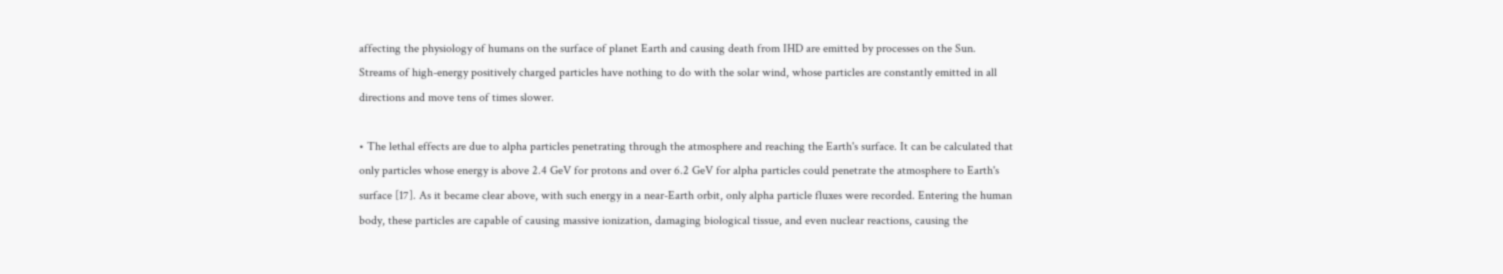affecting the physiology of humans on the surface of planet Earth and causing death from IHD are emitted by processes on the Sun. Streams of high-energy positively charged particles have nothing to do with the solar wind, whose particles are constantly emitted in all directions and move tens of times slower.

• The lethal effects are due to alpha particles penetrating through the atmosphere and reaching the Earth's surface. It can be calculated that only particles whose energy is above 2.4 GeV for protons and over 6.2 GeV for alpha particles could penetrate the atmosphere to Earth's surface [17]. As it became clear above, with such energy in a near-Earth orbit, only alpha particle fluxes were recorded. Entering the human body, these particles are capable of causing massive ionization, damaging biological tissue, and even nuclear reactions, causing the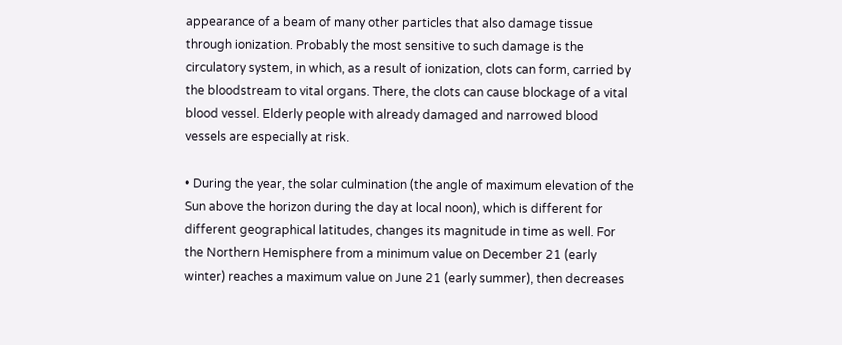appearance of a beam of many other particles that also damage tissue through ionization. Probably the most sensitive to such damage is the circulatory system, in which, as a result of ionization, clots can form, carried by the bloodstream to vital organs. There, the clots can cause blockage of a vital blood vessel. Elderly people with already damaged and narrowed blood vessels are especially at risk.

• During the year, the solar culmination (the angle of maximum elevation of the Sun above the horizon during the day at local noon), which is different for different geographical latitudes, changes its magnitude in time as well. For the Northern Hemisphere from a minimum value on December 21 (early winter) reaches a maximum value on June 21 (early summer), then decreases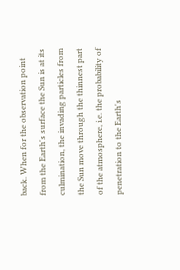back. When for the observation point from the Earth's surface the Sun is at its culmination, the invading particles from the Sun move through the thinnest part of the atmosphere, i.e. the probability of penetration to the Earth's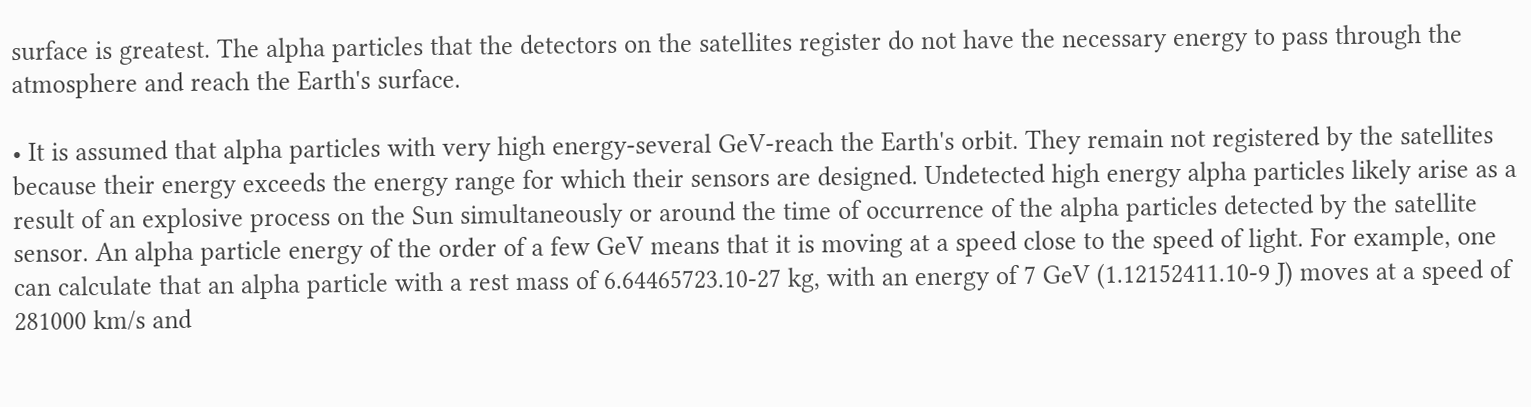surface is greatest. The alpha particles that the detectors on the satellites register do not have the necessary energy to pass through the atmosphere and reach the Earth's surface.

• It is assumed that alpha particles with very high energy-several GeV-reach the Earth's orbit. They remain not registered by the satellites because their energy exceeds the energy range for which their sensors are designed. Undetected high energy alpha particles likely arise as a result of an explosive process on the Sun simultaneously or around the time of occurrence of the alpha particles detected by the satellite sensor. An alpha particle energy of the order of a few GeV means that it is moving at a speed close to the speed of light. For example, one can calculate that an alpha particle with a rest mass of 6.64465723.10-27 kg, with an energy of 7 GeV (1.12152411.10-9 J) moves at a speed of 281000 km/s and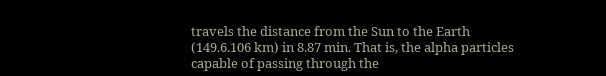travels the distance from the Sun to the Earth (149.6.106 km) in 8.87 min. That is, the alpha particles capable of passing through the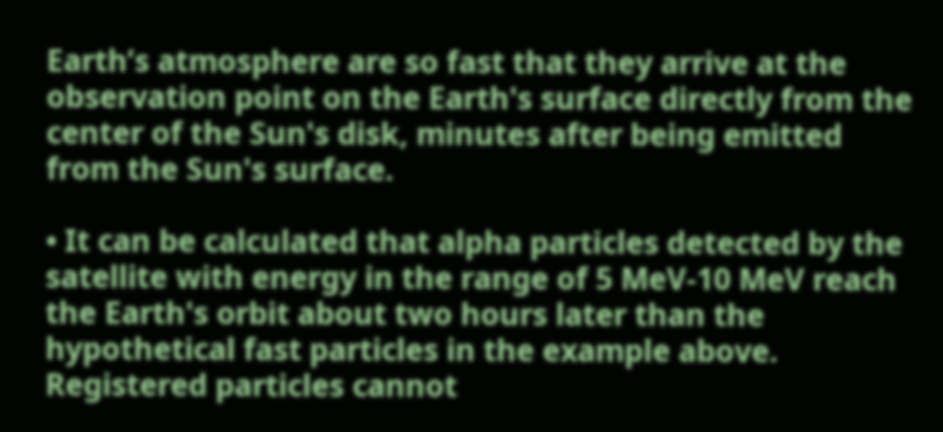Earth’s atmosphere are so fast that they arrive at the observation point on the Earth's surface directly from the center of the Sun's disk, minutes after being emitted from the Sun's surface.

• It can be calculated that alpha particles detected by the satellite with energy in the range of 5 MeV-10 MeV reach the Earth's orbit about two hours later than the hypothetical fast particles in the example above. Registered particles cannot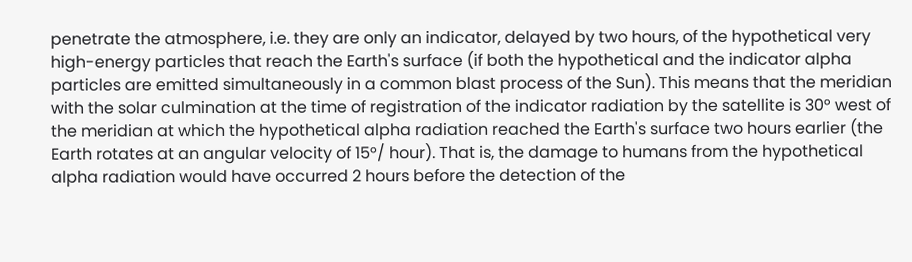penetrate the atmosphere, i.e. they are only an indicator, delayed by two hours, of the hypothetical very high-energy particles that reach the Earth's surface (if both the hypothetical and the indicator alpha particles are emitted simultaneously in a common blast process of the Sun). This means that the meridian with the solar culmination at the time of registration of the indicator radiation by the satellite is 30° west of the meridian at which the hypothetical alpha radiation reached the Earth's surface two hours earlier (the Earth rotates at an angular velocity of 15°/ hour). That is, the damage to humans from the hypothetical alpha radiation would have occurred 2 hours before the detection of the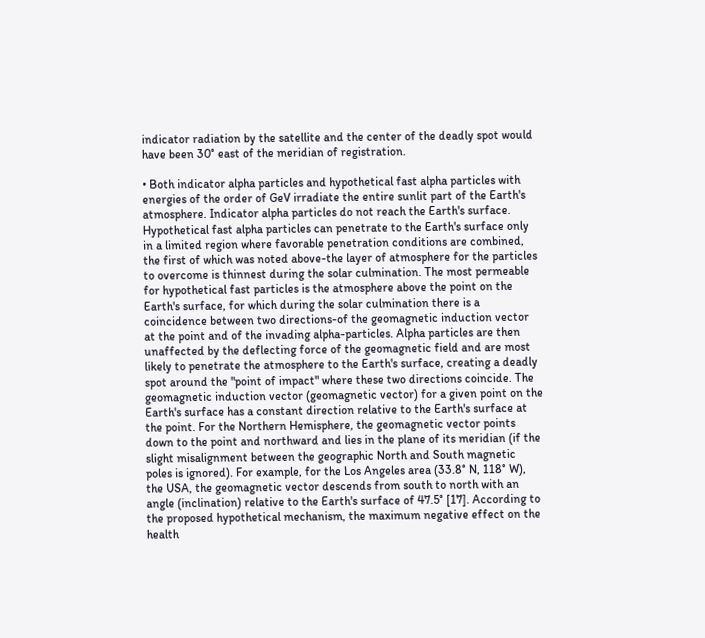indicator radiation by the satellite and the center of the deadly spot would have been 30° east of the meridian of registration.

• Both indicator alpha particles and hypothetical fast alpha particles with energies of the order of GeV irradiate the entire sunlit part of the Earth's atmosphere. Indicator alpha particles do not reach the Earth's surface. Hypothetical fast alpha particles can penetrate to the Earth's surface only in a limited region where favorable penetration conditions are combined, the first of which was noted above-the layer of atmosphere for the particles to overcome is thinnest during the solar culmination. The most permeable for hypothetical fast particles is the atmosphere above the point on the Earth's surface, for which during the solar culmination there is a coincidence between two directions-of the geomagnetic induction vector at the point and of the invading alpha-particles. Alpha particles are then unaffected by the deflecting force of the geomagnetic field and are most likely to penetrate the atmosphere to the Earth's surface, creating a deadly spot around the "point of impact" where these two directions coincide. The geomagnetic induction vector (geomagnetic vector) for a given point on the Earth's surface has a constant direction relative to the Earth's surface at the point. For the Northern Hemisphere, the geomagnetic vector points down to the point and northward and lies in the plane of its meridian (if the slight misalignment between the geographic North and South magnetic poles is ignored). For example, for the Los Angeles area (33.8° N, 118° W), the USA, the geomagnetic vector descends from south to north with an angle (inclination) relative to the Earth's surface of 47.5° [17]. According to the proposed hypothetical mechanism, the maximum negative effect on the health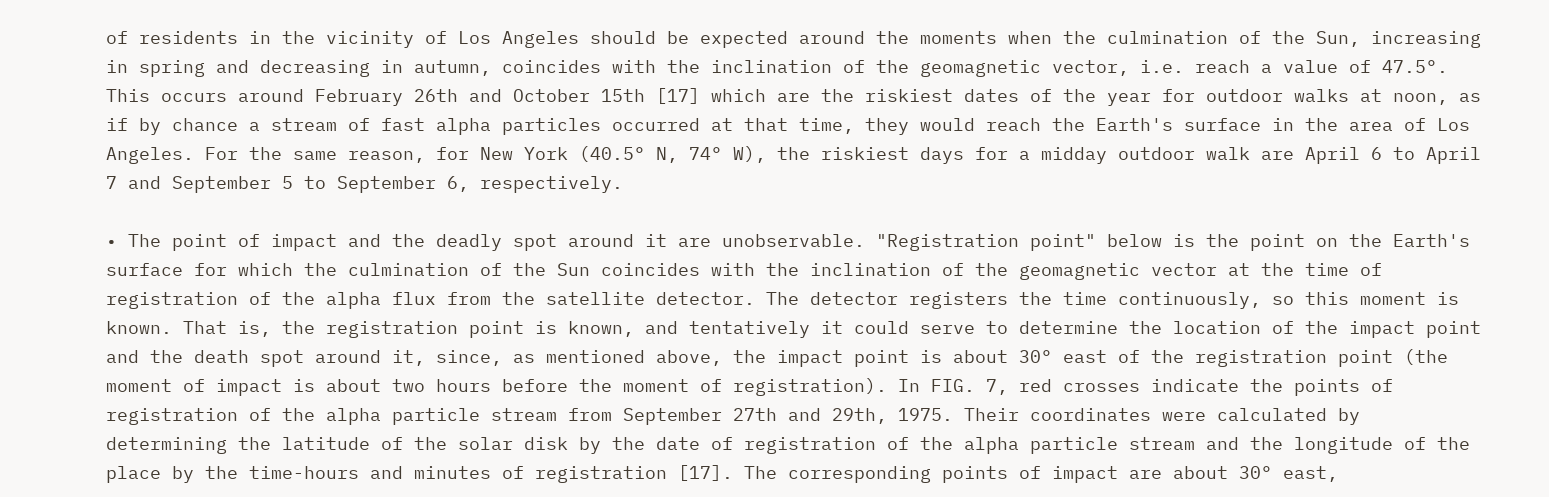of residents in the vicinity of Los Angeles should be expected around the moments when the culmination of the Sun, increasing in spring and decreasing in autumn, coincides with the inclination of the geomagnetic vector, i.e. reach a value of 47.5°. This occurs around February 26th and October 15th [17] which are the riskiest dates of the year for outdoor walks at noon, as if by chance a stream of fast alpha particles occurred at that time, they would reach the Earth's surface in the area of Los Angeles. For the same reason, for New York (40.5° N, 74° W), the riskiest days for a midday outdoor walk are April 6 to April 7 and September 5 to September 6, respectively.

• The point of impact and the deadly spot around it are unobservable. "Registration point" below is the point on the Earth's surface for which the culmination of the Sun coincides with the inclination of the geomagnetic vector at the time of registration of the alpha flux from the satellite detector. The detector registers the time continuously, so this moment is known. That is, the registration point is known, and tentatively it could serve to determine the location of the impact point and the death spot around it, since, as mentioned above, the impact point is about 30° east of the registration point (the moment of impact is about two hours before the moment of registration). In FIG. 7, red crosses indicate the points of registration of the alpha particle stream from September 27th and 29th, 1975. Their coordinates were calculated by determining the latitude of the solar disk by the date of registration of the alpha particle stream and the longitude of the place by the time-hours and minutes of registration [17]. The corresponding points of impact are about 30° east,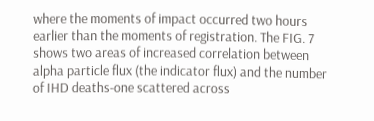where the moments of impact occurred two hours earlier than the moments of registration. The FIG. 7 shows two areas of increased correlation between alpha particle flux (the indicator flux) and the number of IHD deaths-one scattered across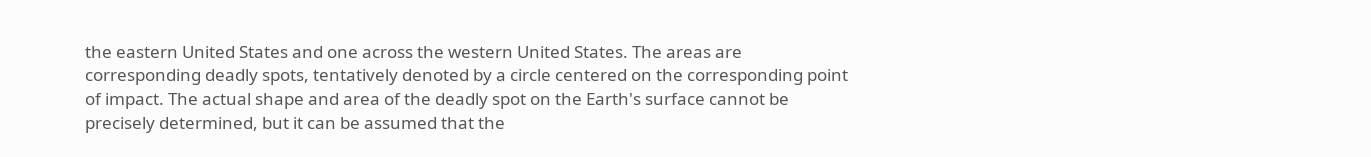the eastern United States and one across the western United States. The areas are corresponding deadly spots, tentatively denoted by a circle centered on the corresponding point of impact. The actual shape and area of the deadly spot on the Earth's surface cannot be precisely determined, but it can be assumed that the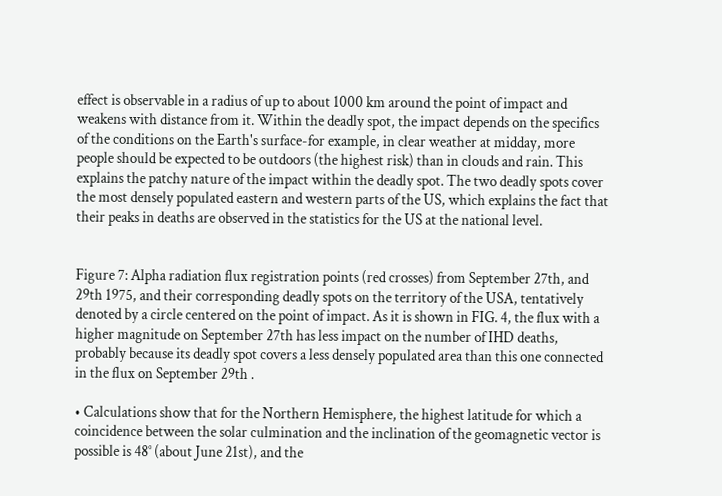effect is observable in a radius of up to about 1000 km around the point of impact and weakens with distance from it. Within the deadly spot, the impact depends on the specifics of the conditions on the Earth's surface-for example, in clear weather at midday, more people should be expected to be outdoors (the highest risk) than in clouds and rain. This explains the patchy nature of the impact within the deadly spot. The two deadly spots cover the most densely populated eastern and western parts of the US, which explains the fact that their peaks in deaths are observed in the statistics for the US at the national level.


Figure 7: Alpha radiation flux registration points (red crosses) from September 27th, and 29th 1975, and their corresponding deadly spots on the territory of the USA, tentatively denoted by a circle centered on the point of impact. As it is shown in FIG. 4, the flux with a higher magnitude on September 27th has less impact on the number of IHD deaths, probably because its deadly spot covers a less densely populated area than this one connected in the flux on September 29th .

• Calculations show that for the Northern Hemisphere, the highest latitude for which a coincidence between the solar culmination and the inclination of the geomagnetic vector is possible is 48° (about June 21st), and the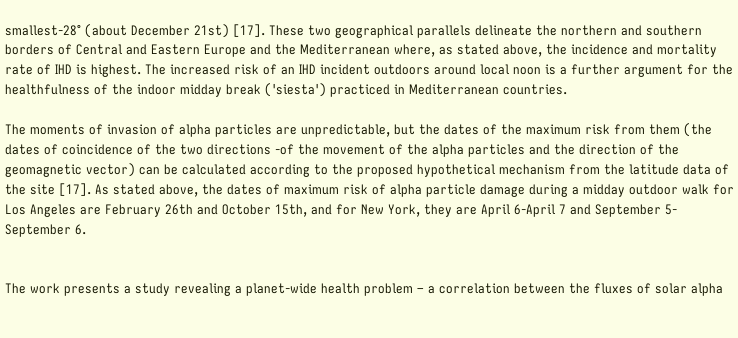smallest-28° (about December 21st) [17]. These two geographical parallels delineate the northern and southern borders of Central and Eastern Europe and the Mediterranean where, as stated above, the incidence and mortality rate of IHD is highest. The increased risk of an IHD incident outdoors around local noon is a further argument for the healthfulness of the indoor midday break ('siesta') practiced in Mediterranean countries.

The moments of invasion of alpha particles are unpredictable, but the dates of the maximum risk from them (the dates of coincidence of the two directions -of the movement of the alpha particles and the direction of the geomagnetic vector) can be calculated according to the proposed hypothetical mechanism from the latitude data of the site [17]. As stated above, the dates of maximum risk of alpha particle damage during a midday outdoor walk for Los Angeles are February 26th and October 15th, and for New York, they are April 6-April 7 and September 5-September 6.


The work presents a study revealing a planet-wide health problem – a correlation between the fluxes of solar alpha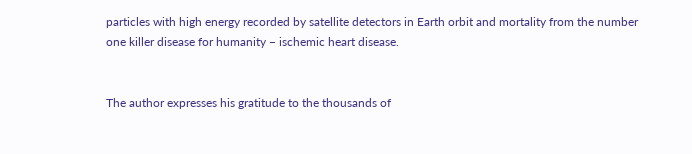particles with high energy recorded by satellite detectors in Earth orbit and mortality from the number one killer disease for humanity – ischemic heart disease.


The author expresses his gratitude to the thousands of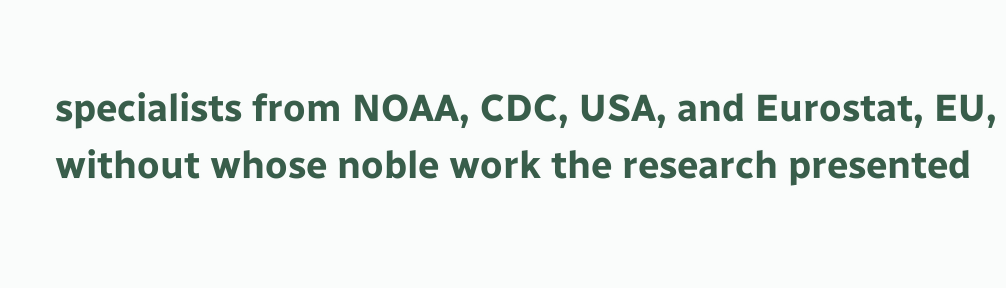specialists from NOAA, CDC, USA, and Eurostat, EU, without whose noble work the research presented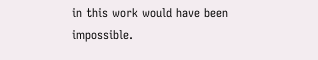in this work would have been impossible.